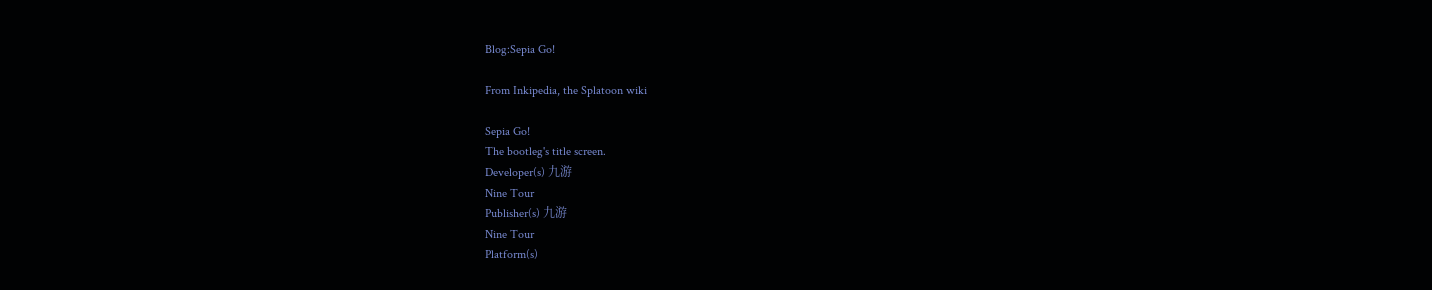Blog:Sepia Go!

From Inkipedia, the Splatoon wiki

Sepia Go!
The bootleg's title screen.
Developer(s) 九游
Nine Tour
Publisher(s) 九游
Nine Tour
Platform(s)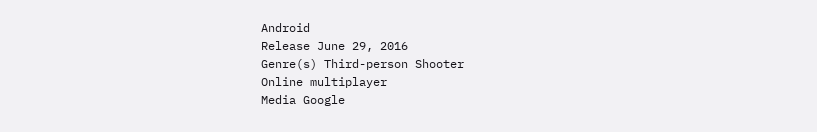Android
Release June 29, 2016
Genre(s) Third-person Shooter
Online multiplayer
Media Google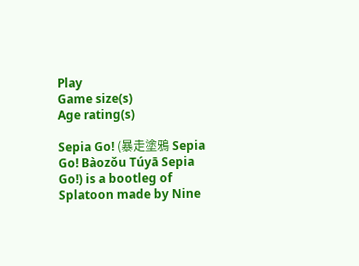Play
Game size(s)
Age rating(s)

Sepia Go! (暴走塗鴉 Sepia Go! Bàozǒu Túyā Sepia Go!) is a bootleg of Splatoon made by Nine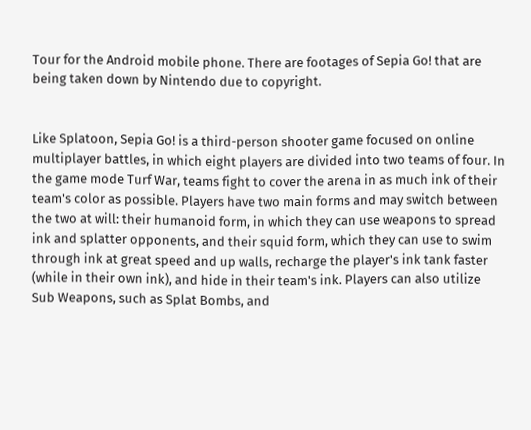Tour for the Android mobile phone. There are footages of Sepia Go! that are being taken down by Nintendo due to copyright.


Like Splatoon, Sepia Go! is a third-person shooter game focused on online multiplayer battles, in which eight players are divided into two teams of four. In the game mode Turf War, teams fight to cover the arena in as much ink of their team's color as possible. Players have two main forms and may switch between the two at will: their humanoid form, in which they can use weapons to spread ink and splatter opponents, and their squid form, which they can use to swim through ink at great speed and up walls, recharge the player's ink tank faster (while in their own ink), and hide in their team's ink. Players can also utilize Sub Weapons, such as Splat Bombs, and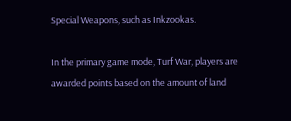Special Weapons, such as Inkzookas.

In the primary game mode, Turf War, players are awarded points based on the amount of land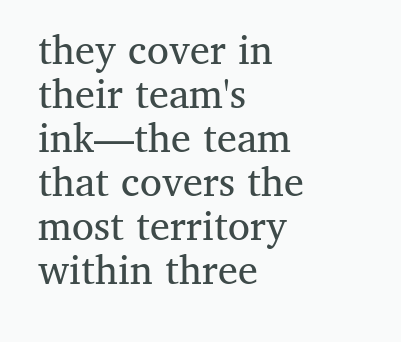they cover in their team's ink—the team that covers the most territory within three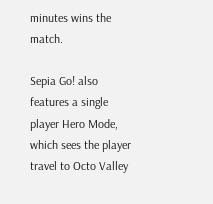minutes wins the match.

Sepia Go! also features a single player Hero Mode, which sees the player travel to Octo Valley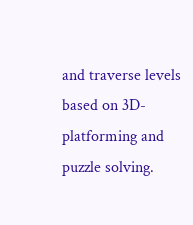and traverse levels based on 3D-platforming and puzzle solving.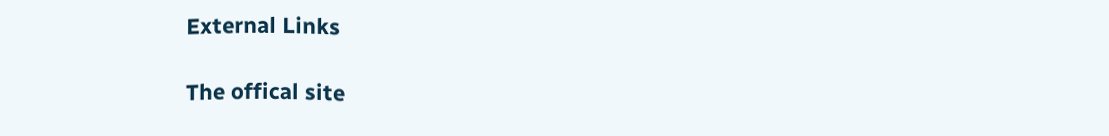External Links

The offical site